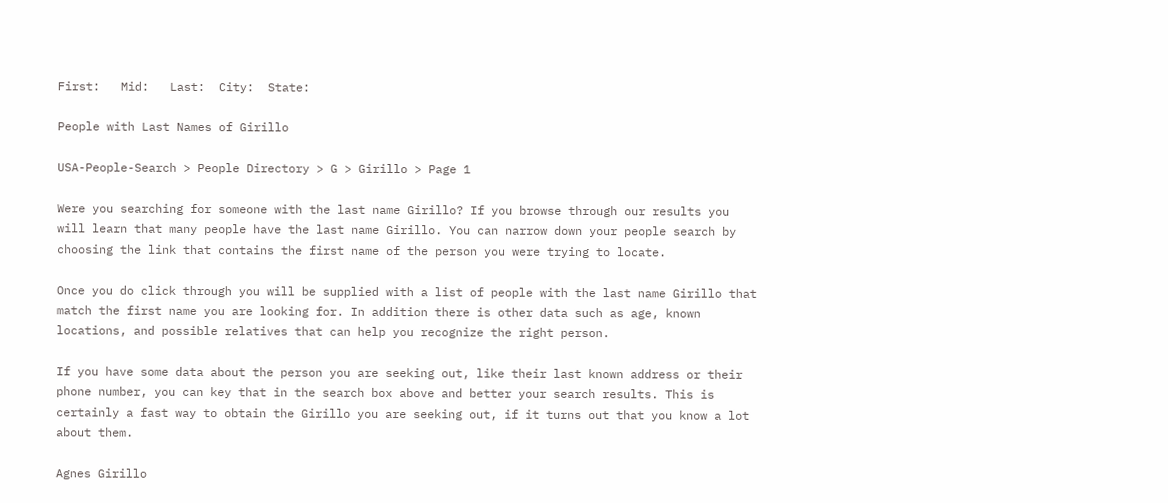First:   Mid:   Last:  City:  State:

People with Last Names of Girillo

USA-People-Search > People Directory > G > Girillo > Page 1

Were you searching for someone with the last name Girillo? If you browse through our results you will learn that many people have the last name Girillo. You can narrow down your people search by choosing the link that contains the first name of the person you were trying to locate.

Once you do click through you will be supplied with a list of people with the last name Girillo that match the first name you are looking for. In addition there is other data such as age, known locations, and possible relatives that can help you recognize the right person.

If you have some data about the person you are seeking out, like their last known address or their phone number, you can key that in the search box above and better your search results. This is certainly a fast way to obtain the Girillo you are seeking out, if it turns out that you know a lot about them.

Agnes Girillo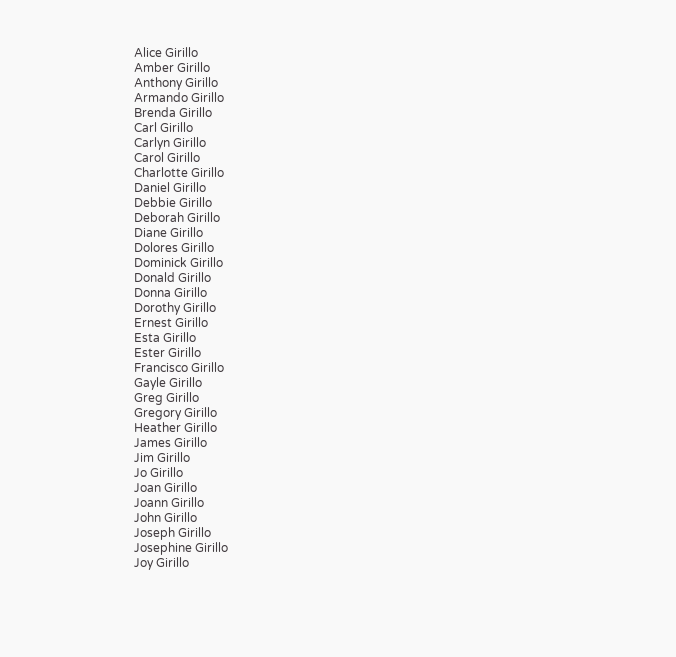Alice Girillo
Amber Girillo
Anthony Girillo
Armando Girillo
Brenda Girillo
Carl Girillo
Carlyn Girillo
Carol Girillo
Charlotte Girillo
Daniel Girillo
Debbie Girillo
Deborah Girillo
Diane Girillo
Dolores Girillo
Dominick Girillo
Donald Girillo
Donna Girillo
Dorothy Girillo
Ernest Girillo
Esta Girillo
Ester Girillo
Francisco Girillo
Gayle Girillo
Greg Girillo
Gregory Girillo
Heather Girillo
James Girillo
Jim Girillo
Jo Girillo
Joan Girillo
Joann Girillo
John Girillo
Joseph Girillo
Josephine Girillo
Joy Girillo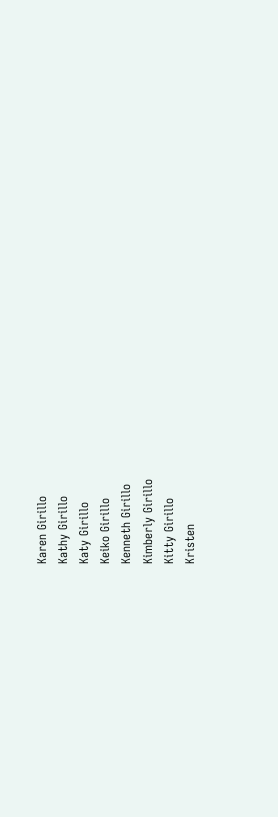Karen Girillo
Kathy Girillo
Katy Girillo
Keiko Girillo
Kenneth Girillo
Kimberly Girillo
Kitty Girillo
Kristen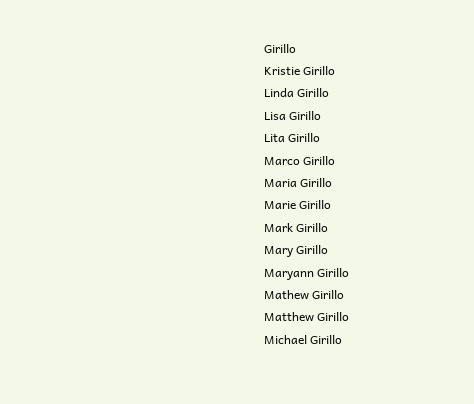Girillo
Kristie Girillo
Linda Girillo
Lisa Girillo
Lita Girillo
Marco Girillo
Maria Girillo
Marie Girillo
Mark Girillo
Mary Girillo
Maryann Girillo
Mathew Girillo
Matthew Girillo
Michael Girillo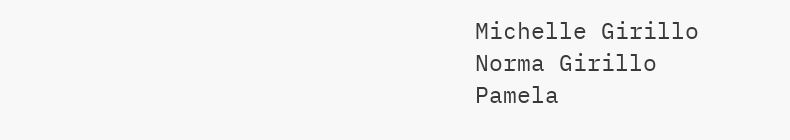Michelle Girillo
Norma Girillo
Pamela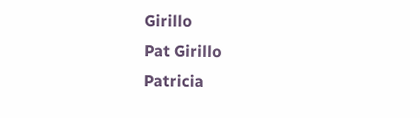Girillo
Pat Girillo
Patricia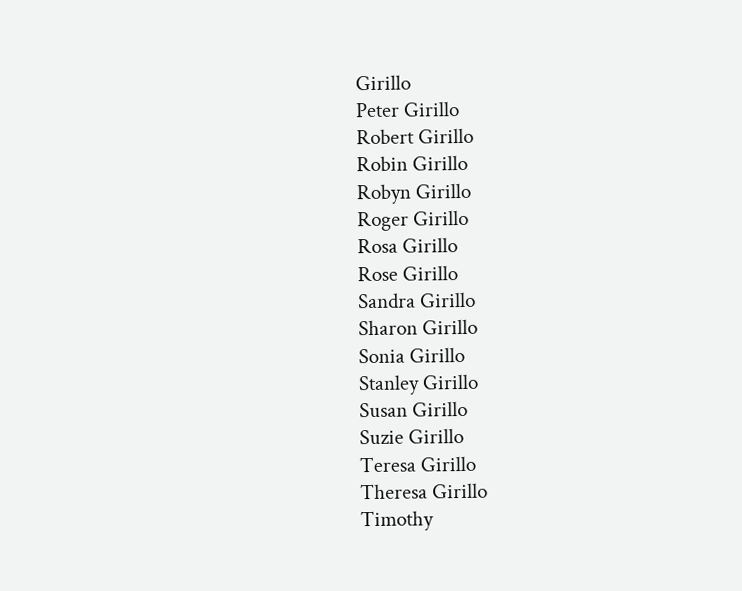Girillo
Peter Girillo
Robert Girillo
Robin Girillo
Robyn Girillo
Roger Girillo
Rosa Girillo
Rose Girillo
Sandra Girillo
Sharon Girillo
Sonia Girillo
Stanley Girillo
Susan Girillo
Suzie Girillo
Teresa Girillo
Theresa Girillo
Timothy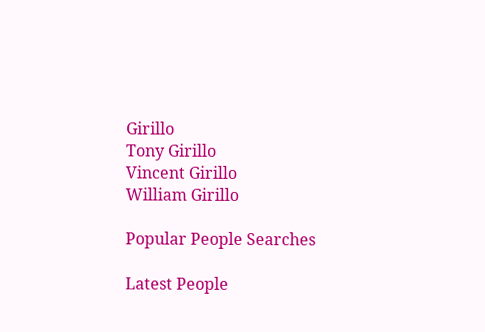Girillo
Tony Girillo
Vincent Girillo
William Girillo

Popular People Searches

Latest People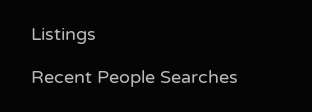Listings

Recent People Searches